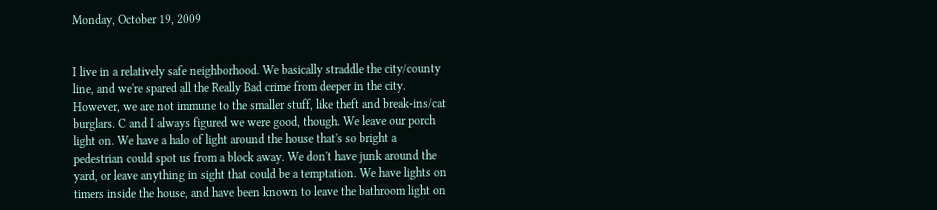Monday, October 19, 2009


I live in a relatively safe neighborhood. We basically straddle the city/county line, and we're spared all the Really Bad crime from deeper in the city. However, we are not immune to the smaller stuff, like theft and break-ins/cat burglars. C and I always figured we were good, though. We leave our porch light on. We have a halo of light around the house that's so bright a pedestrian could spot us from a block away. We don't have junk around the yard, or leave anything in sight that could be a temptation. We have lights on timers inside the house, and have been known to leave the bathroom light on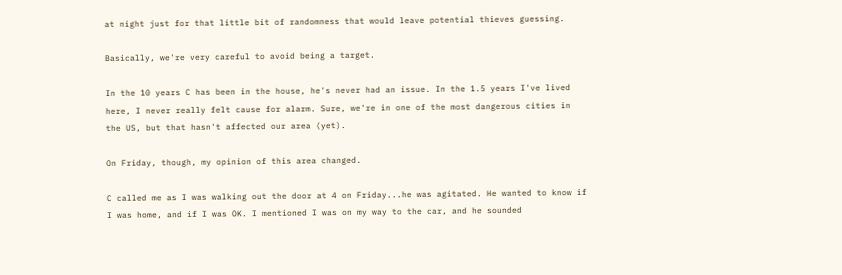at night just for that little bit of randomness that would leave potential thieves guessing.

Basically, we're very careful to avoid being a target.

In the 10 years C has been in the house, he's never had an issue. In the 1.5 years I've lived here, I never really felt cause for alarm. Sure, we're in one of the most dangerous cities in the US, but that hasn't affected our area (yet).

On Friday, though, my opinion of this area changed.

C called me as I was walking out the door at 4 on Friday...he was agitated. He wanted to know if I was home, and if I was OK. I mentioned I was on my way to the car, and he sounded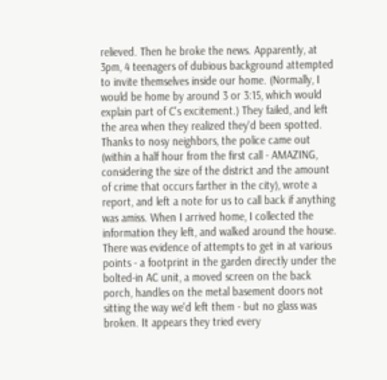relieved. Then he broke the news. Apparently, at 3pm, 4 teenagers of dubious background attempted to invite themselves inside our home. (Normally, I would be home by around 3 or 3:15, which would explain part of C's excitement.) They failed, and left the area when they realized they'd been spotted. Thanks to nosy neighbors, the police came out (within a half hour from the first call - AMAZING, considering the size of the district and the amount of crime that occurs farther in the city), wrote a report, and left a note for us to call back if anything was amiss. When I arrived home, I collected the information they left, and walked around the house. There was evidence of attempts to get in at various points - a footprint in the garden directly under the bolted-in AC unit, a moved screen on the back porch, handles on the metal basement doors not sitting the way we'd left them - but no glass was broken. It appears they tried every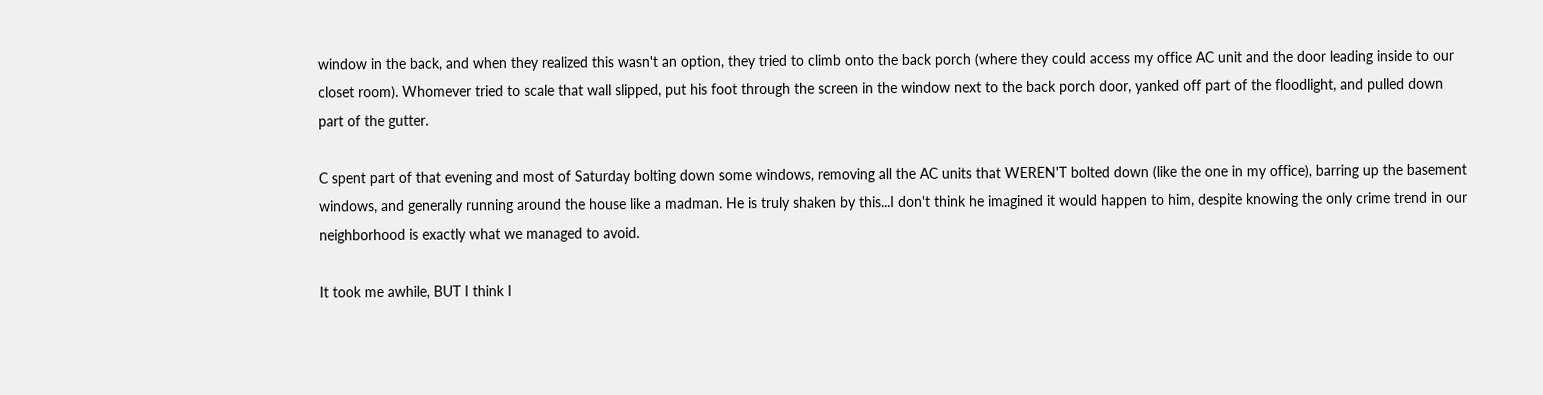window in the back, and when they realized this wasn't an option, they tried to climb onto the back porch (where they could access my office AC unit and the door leading inside to our closet room). Whomever tried to scale that wall slipped, put his foot through the screen in the window next to the back porch door, yanked off part of the floodlight, and pulled down part of the gutter.

C spent part of that evening and most of Saturday bolting down some windows, removing all the AC units that WEREN'T bolted down (like the one in my office), barring up the basement windows, and generally running around the house like a madman. He is truly shaken by this...I don't think he imagined it would happen to him, despite knowing the only crime trend in our neighborhood is exactly what we managed to avoid.

It took me awhile, BUT I think I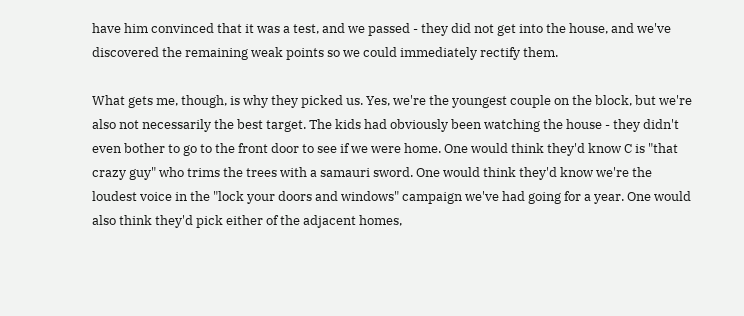have him convinced that it was a test, and we passed - they did not get into the house, and we've discovered the remaining weak points so we could immediately rectify them.

What gets me, though, is why they picked us. Yes, we're the youngest couple on the block, but we're also not necessarily the best target. The kids had obviously been watching the house - they didn't even bother to go to the front door to see if we were home. One would think they'd know C is "that crazy guy" who trims the trees with a samauri sword. One would think they'd know we're the loudest voice in the "lock your doors and windows" campaign we've had going for a year. One would also think they'd pick either of the adjacent homes,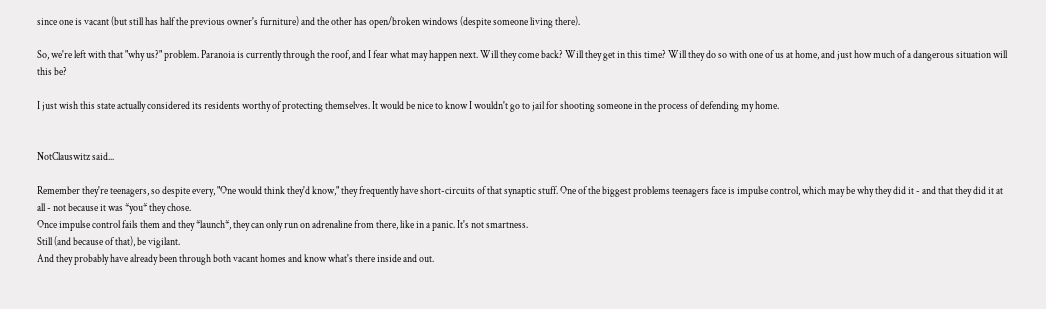since one is vacant (but still has half the previous owner's furniture) and the other has open/broken windows (despite someone living there).

So, we're left with that "why us?" problem. Paranoia is currently through the roof, and I fear what may happen next. Will they come back? Will they get in this time? Will they do so with one of us at home, and just how much of a dangerous situation will this be?

I just wish this state actually considered its residents worthy of protecting themselves. It would be nice to know I wouldn't go to jail for shooting someone in the process of defending my home.


NotClauswitz said...

Remember they're teenagers, so despite every, "One would think they'd know," they frequently have short-circuits of that synaptic stuff. One of the biggest problems teenagers face is impulse control, which may be why they did it - and that they did it at all - not because it was *you* they chose.
Once impulse control fails them and they *launch*, they can only run on adrenaline from there, like in a panic. It's not smartness.
Still (and because of that), be vigilant.
And they probably have already been through both vacant homes and know what's there inside and out.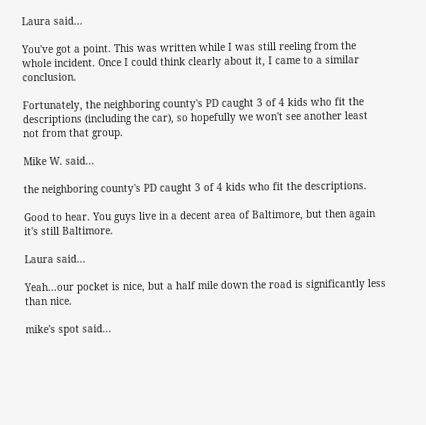Laura said...

You've got a point. This was written while I was still reeling from the whole incident. Once I could think clearly about it, I came to a similar conclusion.

Fortunately, the neighboring county's PD caught 3 of 4 kids who fit the descriptions (including the car), so hopefully we won't see another least not from that group.

Mike W. said...

the neighboring county's PD caught 3 of 4 kids who fit the descriptions.

Good to hear. You guys live in a decent area of Baltimore, but then again it's still Baltimore.

Laura said...

Yeah...our pocket is nice, but a half mile down the road is significantly less than nice.

mike's spot said...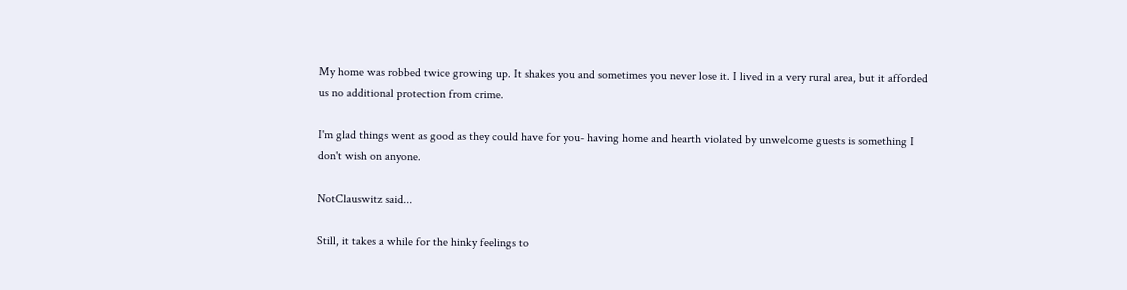My home was robbed twice growing up. It shakes you and sometimes you never lose it. I lived in a very rural area, but it afforded us no additional protection from crime.

I'm glad things went as good as they could have for you- having home and hearth violated by unwelcome guests is something I don't wish on anyone.

NotClauswitz said...

Still, it takes a while for the hinky feelings to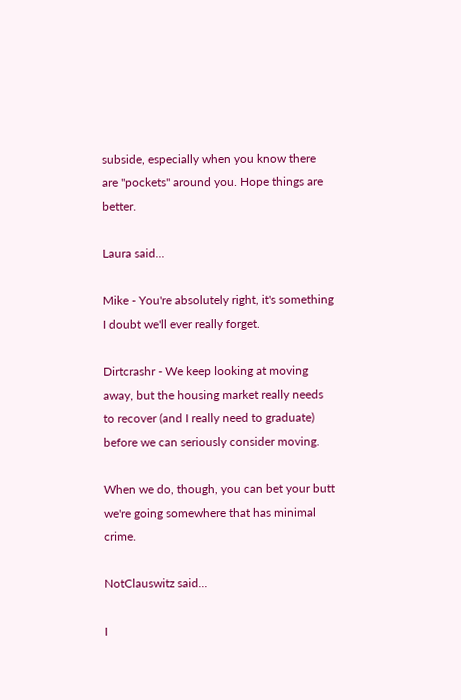subside, especially when you know there are "pockets" around you. Hope things are better.

Laura said...

Mike - You're absolutely right, it's something I doubt we'll ever really forget.

Dirtcrashr - We keep looking at moving away, but the housing market really needs to recover (and I really need to graduate) before we can seriously consider moving.

When we do, though, you can bet your butt we're going somewhere that has minimal crime.

NotClauswitz said...

I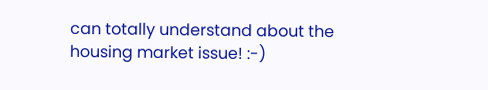can totally understand about the housing market issue! :-)